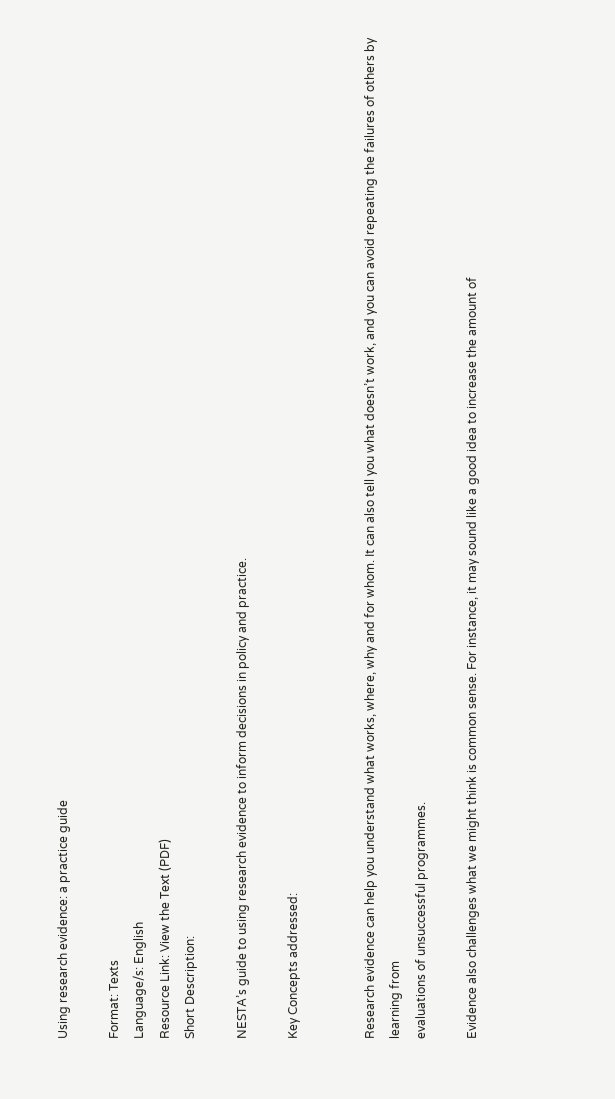Using research evidence: a practice guide

Format: Texts
Language/s: English
Resource Link: View the Text (PDF)
Short Description:

NESTA’s guide to using research evidence to inform decisions in policy and practice.

Key Concepts addressed:


Research evidence can help you understand what works, where, why and for whom. It can also tell you what doesn’t work, and you can avoid repeating the failures of others by learning from
evaluations of unsuccessful programmes.

Evidence also challenges what we might think is common sense. For instance, it may sound like a good idea to increase the amount of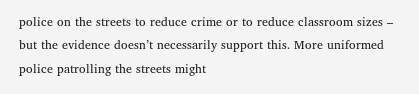police on the streets to reduce crime or to reduce classroom sizes – but the evidence doesn’t necessarily support this. More uniformed police patrolling the streets might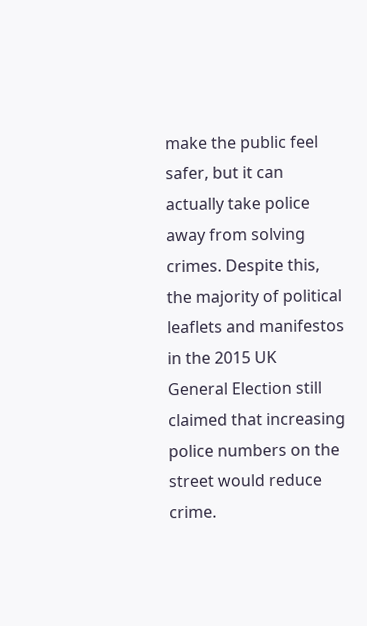make the public feel safer, but it can actually take police away from solving crimes. Despite this, the majority of political leaflets and manifestos in the 2015 UK
General Election still claimed that increasing police numbers on the street would reduce crime.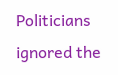Politicians ignored the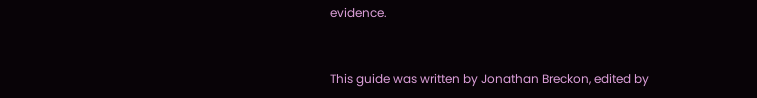evidence.


This guide was written by Jonathan Breckon, edited by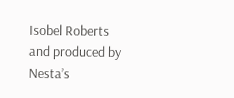Isobel Roberts and produced by Nesta’s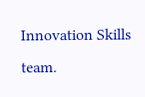Innovation Skills team.